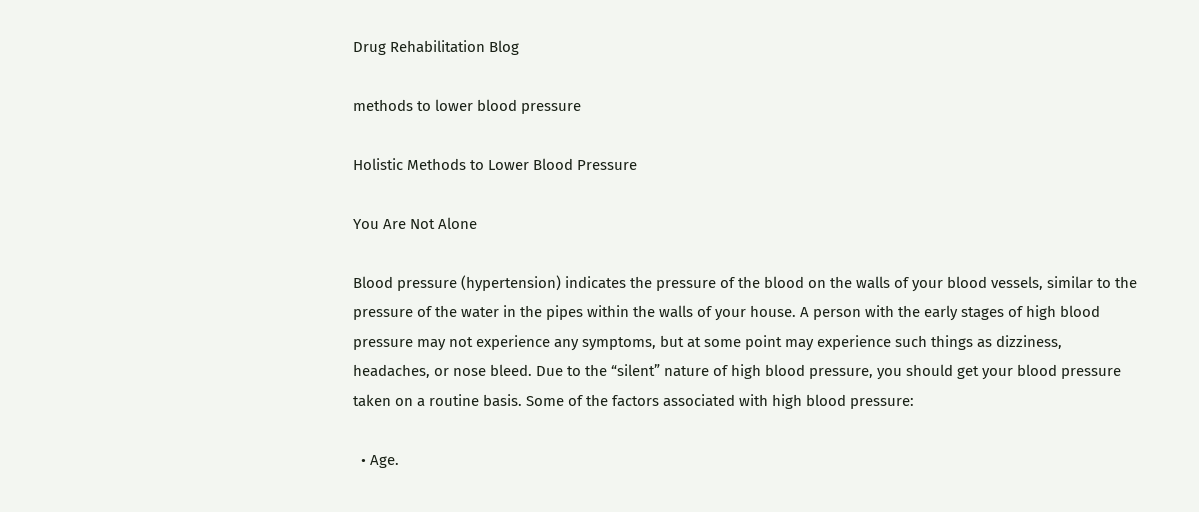Drug Rehabilitation Blog

methods to lower blood pressure

Holistic Methods to Lower Blood Pressure

You Are Not Alone

Blood pressure (hypertension) indicates the pressure of the blood on the walls of your blood vessels, similar to the pressure of the water in the pipes within the walls of your house. A person with the early stages of high blood pressure may not experience any symptoms, but at some point may experience such things as dizziness, headaches, or nose bleed. Due to the “silent” nature of high blood pressure, you should get your blood pressure taken on a routine basis. Some of the factors associated with high blood pressure:

  • Age.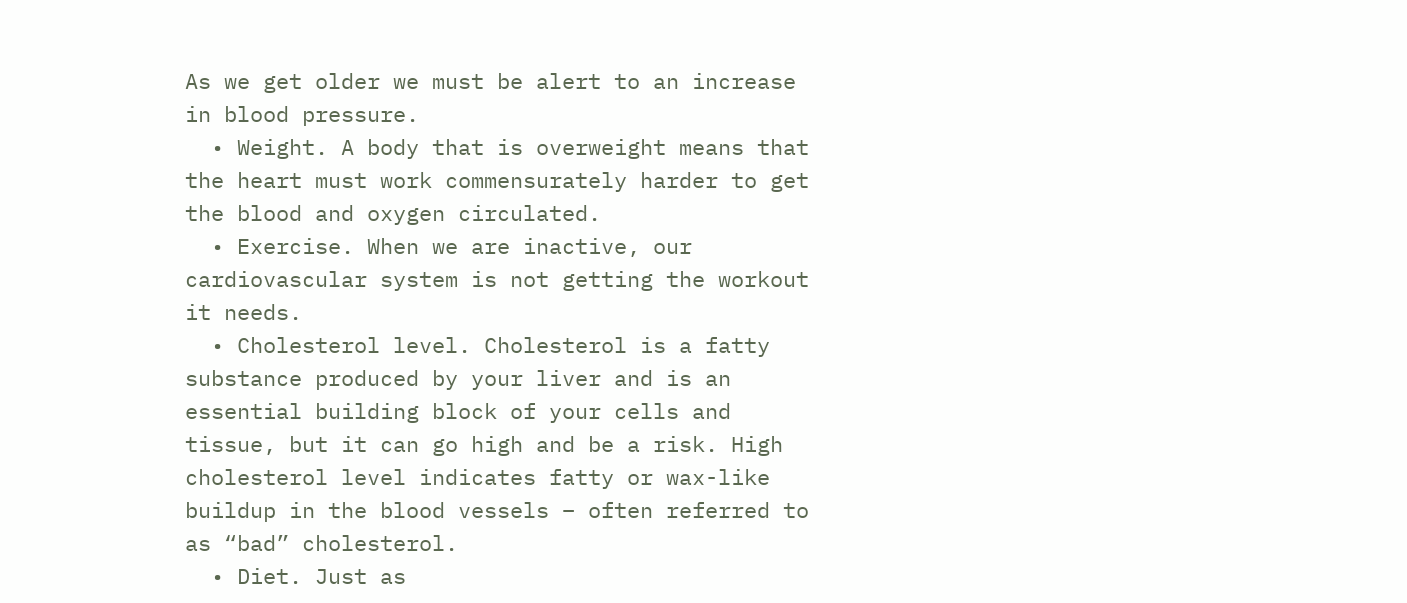As we get older we must be alert to an increase in blood pressure.
  • Weight. A body that is overweight means that the heart must work commensurately harder to get the blood and oxygen circulated.
  • Exercise. When we are inactive, our cardiovascular system is not getting the workout it needs.
  • Cholesterol level. Cholesterol is a fatty substance produced by your liver and is an essential building block of your cells and tissue, but it can go high and be a risk. High cholesterol level indicates fatty or wax-like buildup in the blood vessels – often referred to as “bad” cholesterol.
  • Diet. Just as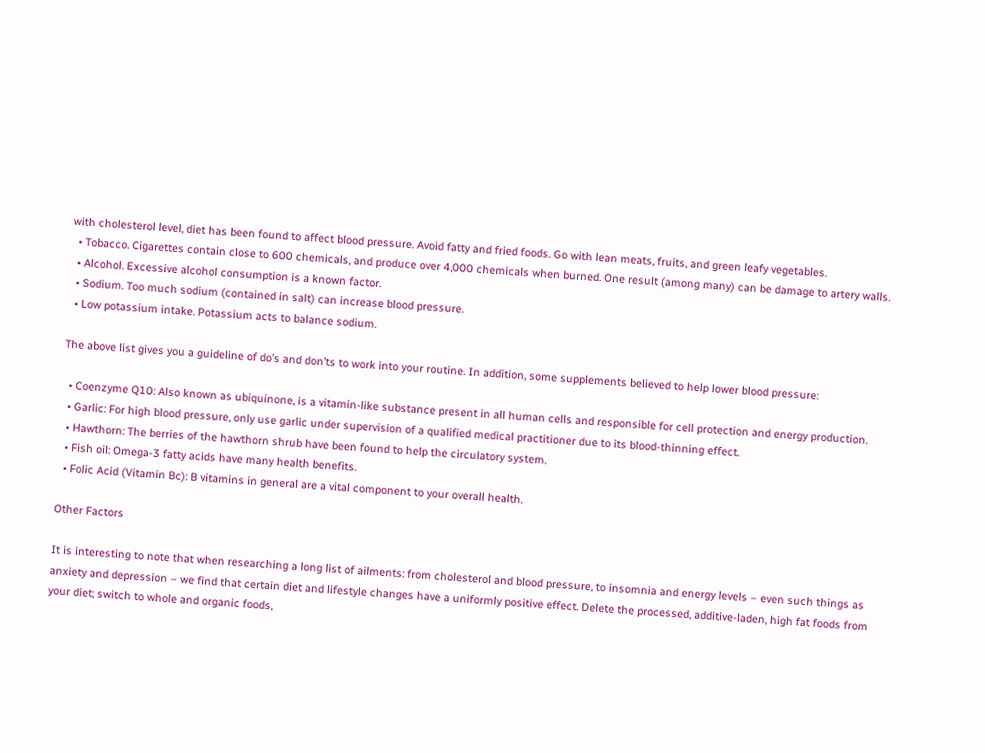with cholesterol level, diet has been found to affect blood pressure. Avoid fatty and fried foods. Go with lean meats, fruits, and green leafy vegetables.
  • Tobacco. Cigarettes contain close to 600 chemicals, and produce over 4,000 chemicals when burned. One result (among many) can be damage to artery walls.
  • Alcohol. Excessive alcohol consumption is a known factor.
  • Sodium. Too much sodium (contained in salt) can increase blood pressure.
  • Low potassium intake. Potassium acts to balance sodium.

The above list gives you a guideline of do’s and don’ts to work into your routine. In addition, some supplements believed to help lower blood pressure:

  • Coenzyme Q10: Also known as ubiquinone, is a vitamin-like substance present in all human cells and responsible for cell protection and energy production.
  • Garlic: For high blood pressure, only use garlic under supervision of a qualified medical practitioner due to its blood-thinning effect.
  • Hawthorn: The berries of the hawthorn shrub have been found to help the circulatory system.
  • Fish oil: Omega-3 fatty acids have many health benefits.
  • Folic Acid (Vitamin Bc): B vitamins in general are a vital component to your overall health.

Other Factors

It is interesting to note that when researching a long list of ailments: from cholesterol and blood pressure, to insomnia and energy levels – even such things as anxiety and depression – we find that certain diet and lifestyle changes have a uniformly positive effect. Delete the processed, additive-laden, high fat foods from your diet; switch to whole and organic foods,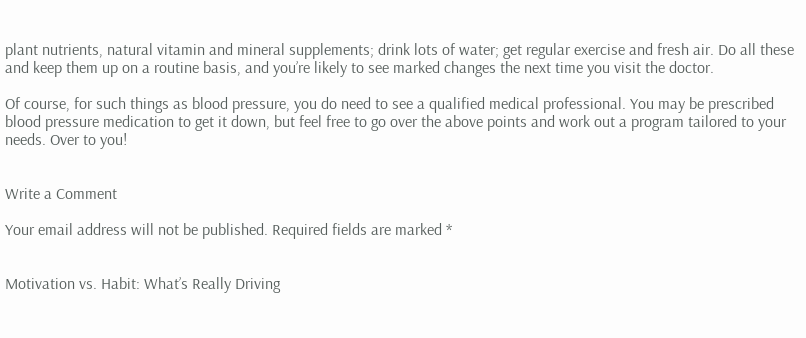plant nutrients, natural vitamin and mineral supplements; drink lots of water; get regular exercise and fresh air. Do all these and keep them up on a routine basis, and you’re likely to see marked changes the next time you visit the doctor.

Of course, for such things as blood pressure, you do need to see a qualified medical professional. You may be prescribed blood pressure medication to get it down, but feel free to go over the above points and work out a program tailored to your needs. Over to you!


Write a Comment

Your email address will not be published. Required fields are marked *


Motivation vs. Habit: What’s Really Driving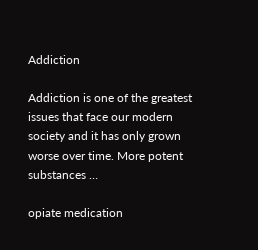Addiction

Addiction is one of the greatest issues that face our modern society and it has only grown worse over time. More potent substances …

opiate medication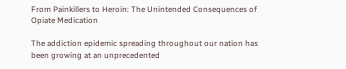From Painkillers to Heroin: The Unintended Consequences of Opiate Medication

The addiction epidemic spreading throughout our nation has been growing at an unprecedented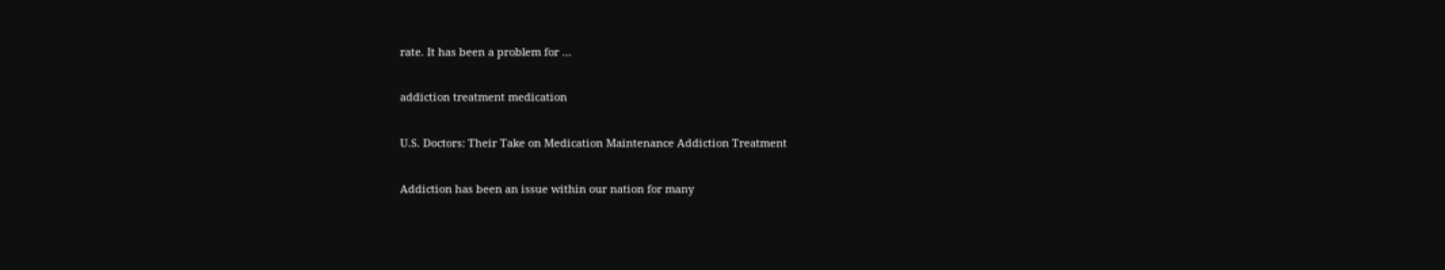rate. It has been a problem for …

addiction treatment medication

U.S. Doctors: Their Take on Medication Maintenance Addiction Treatment

Addiction has been an issue within our nation for many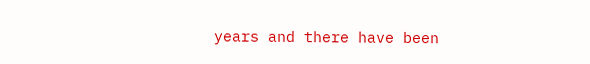years and there have been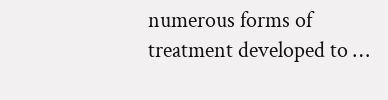numerous forms of treatment developed to …